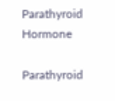Parathyroid Hormone

Parathyroid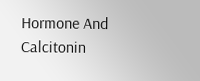Hormone And Calcitonin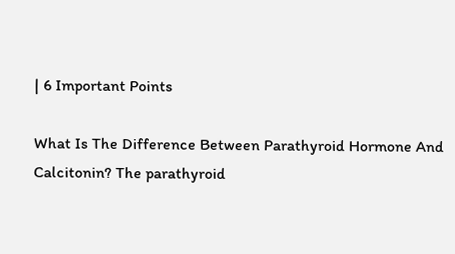| 6 Important Points

What Is The Difference Between Parathyroid Hormone And Calcitonin? The parathyroid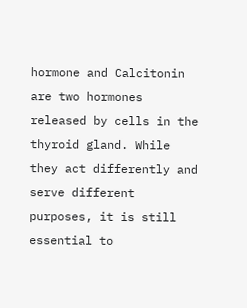hormone and Calcitonin are two hormones released by cells in the thyroid gland. While they act differently and serve different purposes, it is still essential to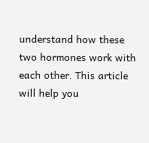understand how these two hormones work with each other. This article will help you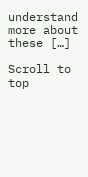understand more about these […]

Scroll to top